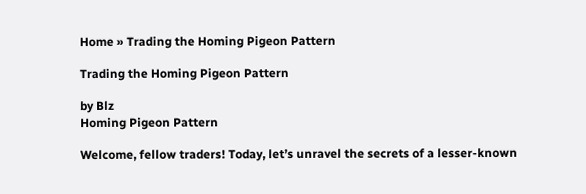Home » Trading the Homing Pigeon Pattern

Trading the Homing Pigeon Pattern

by Blz
Homing Pigeon Pattern

Welcome, fellow traders! Today, let’s unravel the secrets of a lesser-known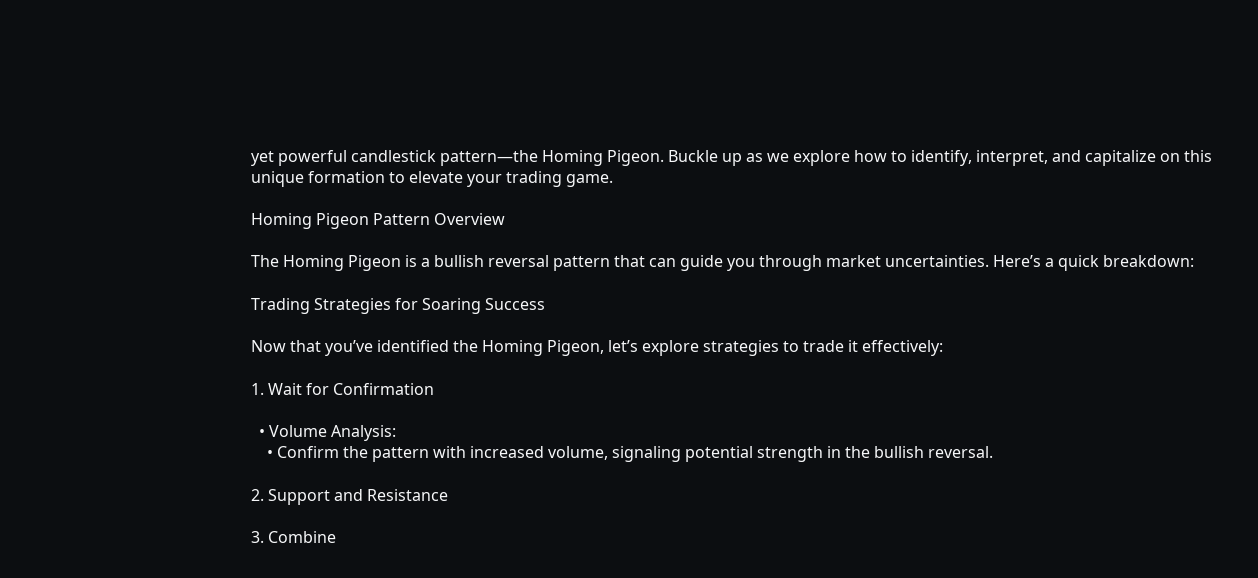yet powerful candlestick pattern—the Homing Pigeon. Buckle up as we explore how to identify, interpret, and capitalize on this unique formation to elevate your trading game.

Homing Pigeon Pattern Overview

The Homing Pigeon is a bullish reversal pattern that can guide you through market uncertainties. Here’s a quick breakdown:

Trading Strategies for Soaring Success

Now that you’ve identified the Homing Pigeon, let’s explore strategies to trade it effectively:

1. Wait for Confirmation

  • Volume Analysis:
    • Confirm the pattern with increased volume, signaling potential strength in the bullish reversal.

2. Support and Resistance

3. Combine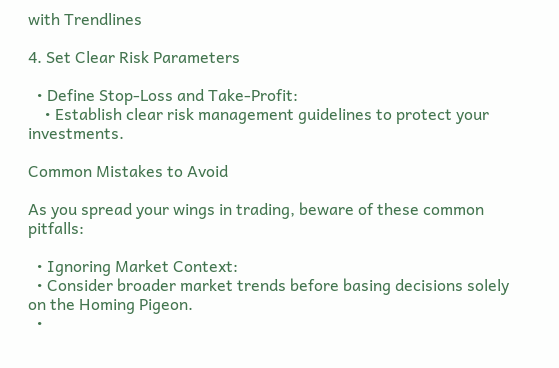with Trendlines

4. Set Clear Risk Parameters

  • Define Stop-Loss and Take-Profit:
    • Establish clear risk management guidelines to protect your investments.

Common Mistakes to Avoid

As you spread your wings in trading, beware of these common pitfalls:

  • Ignoring Market Context:
  • Consider broader market trends before basing decisions solely on the Homing Pigeon.
  •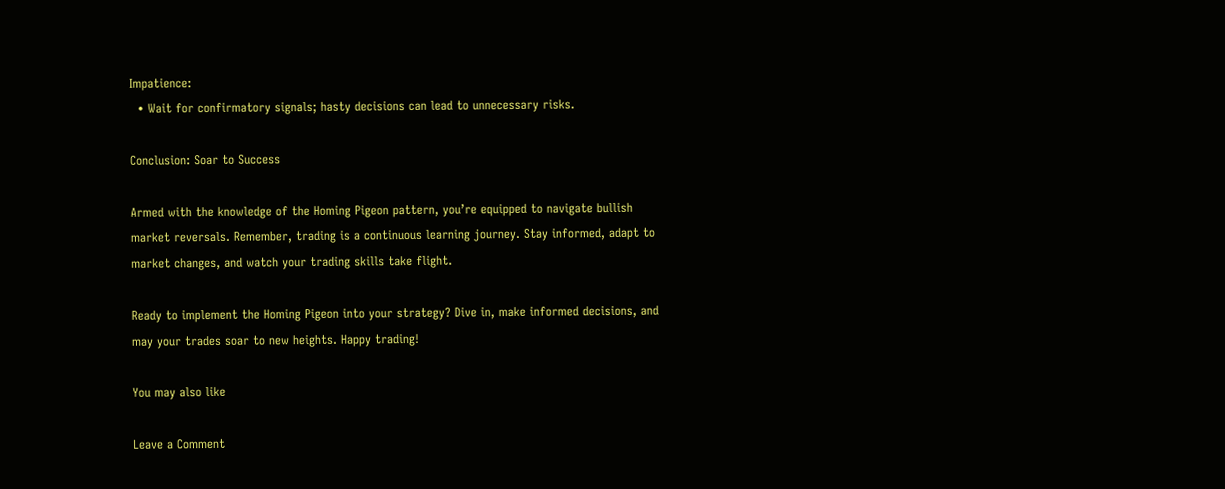Impatience:
  • Wait for confirmatory signals; hasty decisions can lead to unnecessary risks.

Conclusion: Soar to Success

Armed with the knowledge of the Homing Pigeon pattern, you’re equipped to navigate bullish market reversals. Remember, trading is a continuous learning journey. Stay informed, adapt to market changes, and watch your trading skills take flight.

Ready to implement the Homing Pigeon into your strategy? Dive in, make informed decisions, and may your trades soar to new heights. Happy trading!

You may also like

Leave a Comment